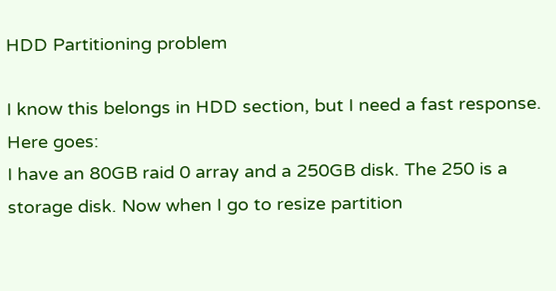HDD Partitioning problem

I know this belongs in HDD section, but I need a fast response. Here goes:
I have an 80GB raid 0 array and a 250GB disk. The 250 is a storage disk. Now when I go to resize partition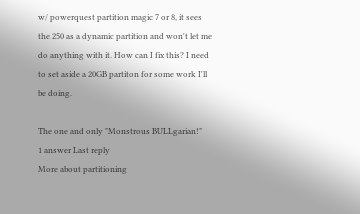w/ powerquest partition magic 7 or 8, it sees the 250 as a dynamic partition and won't let me do anything with it. How can I fix this? I need to set aside a 20GB partiton for some work I'll be doing.

The one and only "Monstrous BULLgarian!"
1 answer Last reply
More about partitioning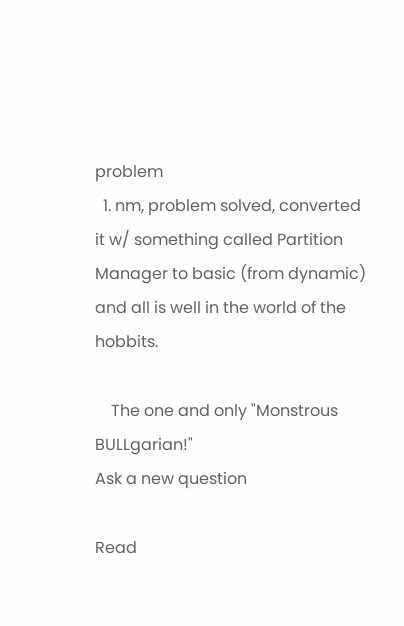problem
  1. nm, problem solved, converted it w/ something called Partition Manager to basic (from dynamic) and all is well in the world of the hobbits.

    The one and only "Monstrous BULLgarian!"
Ask a new question

Read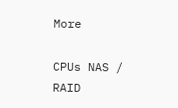More

CPUs NAS / RAID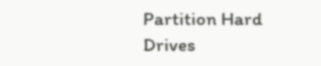Partition Hard Drives